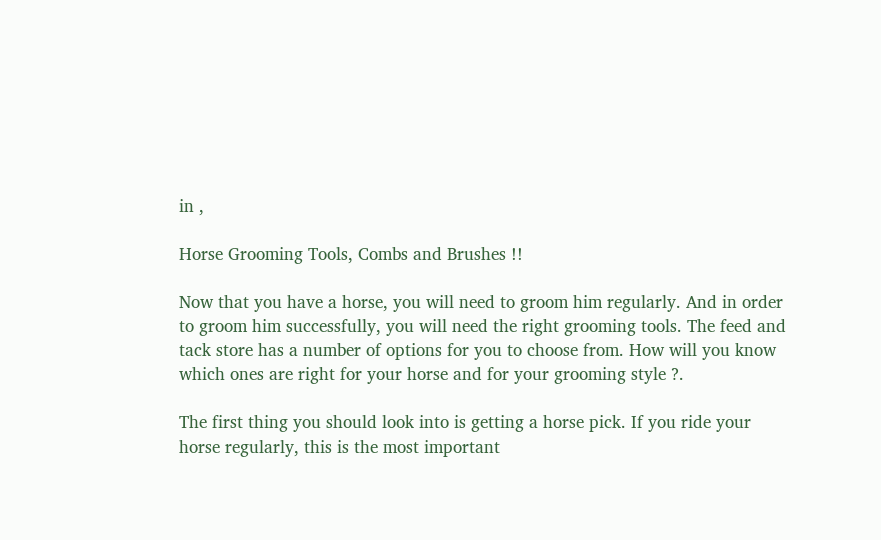in ,

Horse Grooming Tools, Combs and Brushes !!

Now that you have a horse, you will need to groom him regularly. And in order to groom him successfully, you will need the right grooming tools. The feed and tack store has a number of options for you to choose from. How will you know which ones are right for your horse and for your grooming style ?.

The first thing you should look into is getting a horse pick. If you ride your horse regularly, this is the most important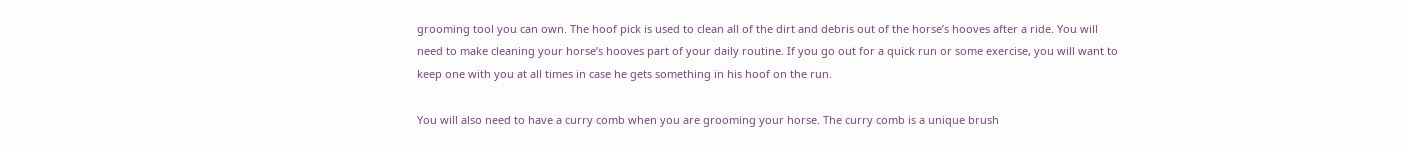grooming tool you can own. The hoof pick is used to clean all of the dirt and debris out of the horse’s hooves after a ride. You will need to make cleaning your horse’s hooves part of your daily routine. If you go out for a quick run or some exercise, you will want to keep one with you at all times in case he gets something in his hoof on the run.

You will also need to have a curry comb when you are grooming your horse. The curry comb is a unique brush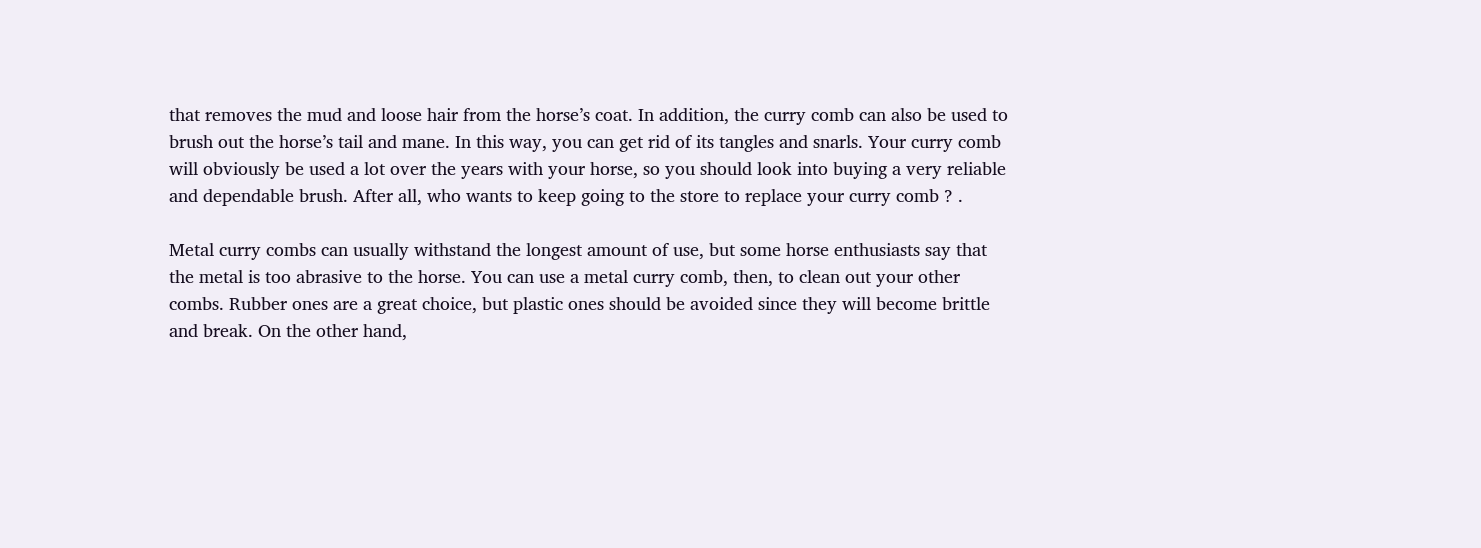that removes the mud and loose hair from the horse’s coat. In addition, the curry comb can also be used to brush out the horse’s tail and mane. In this way, you can get rid of its tangles and snarls. Your curry comb will obviously be used a lot over the years with your horse, so you should look into buying a very reliable and dependable brush. After all, who wants to keep going to the store to replace your curry comb ? .

Metal curry combs can usually withstand the longest amount of use, but some horse enthusiasts say that the metal is too abrasive to the horse. You can use a metal curry comb, then, to clean out your other combs. Rubber ones are a great choice, but plastic ones should be avoided since they will become brittle and break. On the other hand,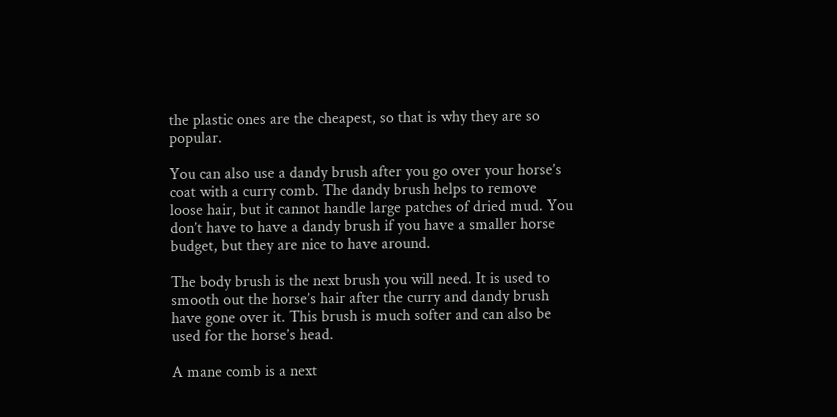the plastic ones are the cheapest, so that is why they are so popular.

You can also use a dandy brush after you go over your horse’s coat with a curry comb. The dandy brush helps to remove loose hair, but it cannot handle large patches of dried mud. You don’t have to have a dandy brush if you have a smaller horse budget, but they are nice to have around.

The body brush is the next brush you will need. It is used to smooth out the horse’s hair after the curry and dandy brush have gone over it. This brush is much softer and can also be used for the horse’s head.

A mane comb is a next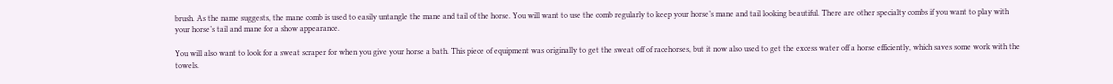brush. As the name suggests, the mane comb is used to easily untangle the mane and tail of the horse. You will want to use the comb regularly to keep your horse’s mane and tail looking beautiful. There are other specialty combs if you want to play with your horse’s tail and mane for a show appearance.

You will also want to look for a sweat scraper for when you give your horse a bath. This piece of equipment was originally to get the sweat off of racehorses, but it now also used to get the excess water off a horse efficiently, which saves some work with the towels.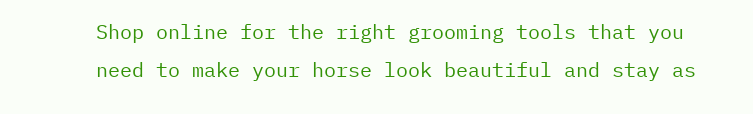Shop online for the right grooming tools that you need to make your horse look beautiful and stay as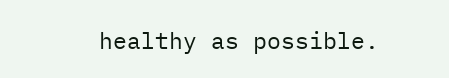healthy as possible.